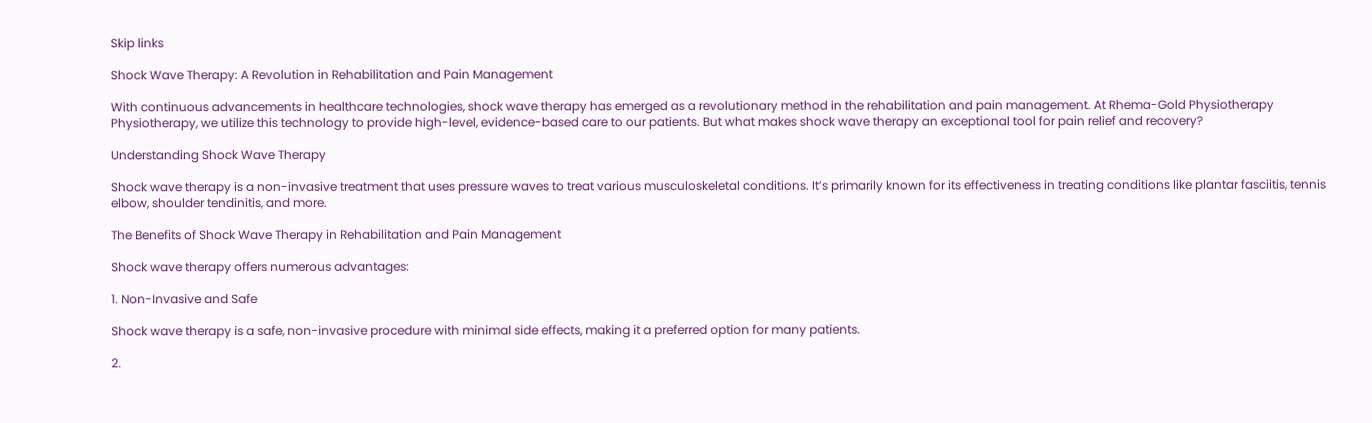Skip links

Shock Wave Therapy: A Revolution in Rehabilitation and Pain Management

With continuous advancements in healthcare technologies, shock wave therapy has emerged as a revolutionary method in the rehabilitation and pain management. At Rhema-Gold Physiotherapy Physiotherapy, we utilize this technology to provide high-level, evidence-based care to our patients. But what makes shock wave therapy an exceptional tool for pain relief and recovery?

Understanding Shock Wave Therapy

Shock wave therapy is a non-invasive treatment that uses pressure waves to treat various musculoskeletal conditions. It’s primarily known for its effectiveness in treating conditions like plantar fasciitis, tennis elbow, shoulder tendinitis, and more.

The Benefits of Shock Wave Therapy in Rehabilitation and Pain Management

Shock wave therapy offers numerous advantages:

1. Non-Invasive and Safe

Shock wave therapy is a safe, non-invasive procedure with minimal side effects, making it a preferred option for many patients.

2.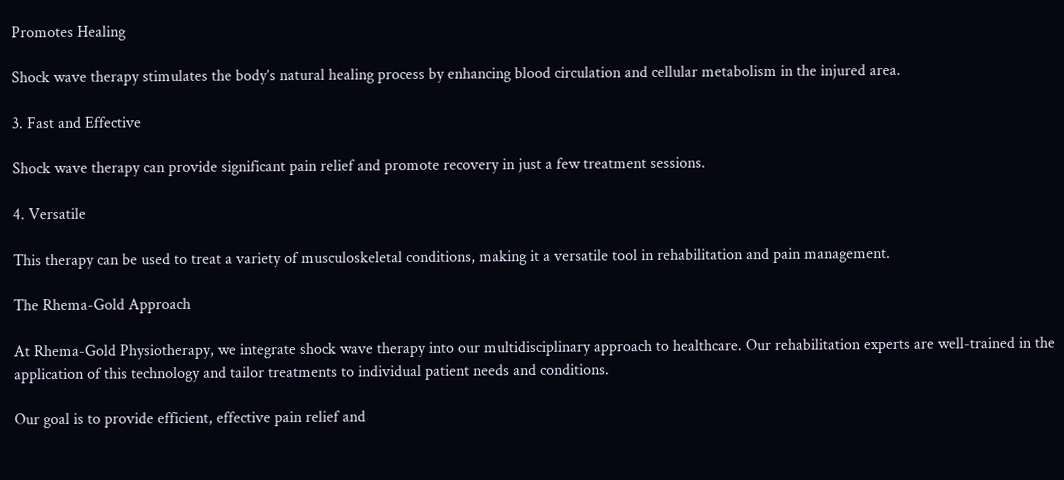Promotes Healing

Shock wave therapy stimulates the body’s natural healing process by enhancing blood circulation and cellular metabolism in the injured area.

3. Fast and Effective

Shock wave therapy can provide significant pain relief and promote recovery in just a few treatment sessions.

4. Versatile

This therapy can be used to treat a variety of musculoskeletal conditions, making it a versatile tool in rehabilitation and pain management.

The Rhema-Gold Approach

At Rhema-Gold Physiotherapy, we integrate shock wave therapy into our multidisciplinary approach to healthcare. Our rehabilitation experts are well-trained in the application of this technology and tailor treatments to individual patient needs and conditions.

Our goal is to provide efficient, effective pain relief and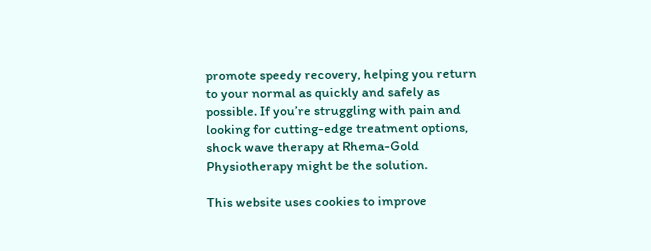promote speedy recovery, helping you return to your normal as quickly and safely as possible. If you’re struggling with pain and looking for cutting-edge treatment options, shock wave therapy at Rhema-Gold Physiotherapy might be the solution.

This website uses cookies to improve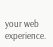your web experience.